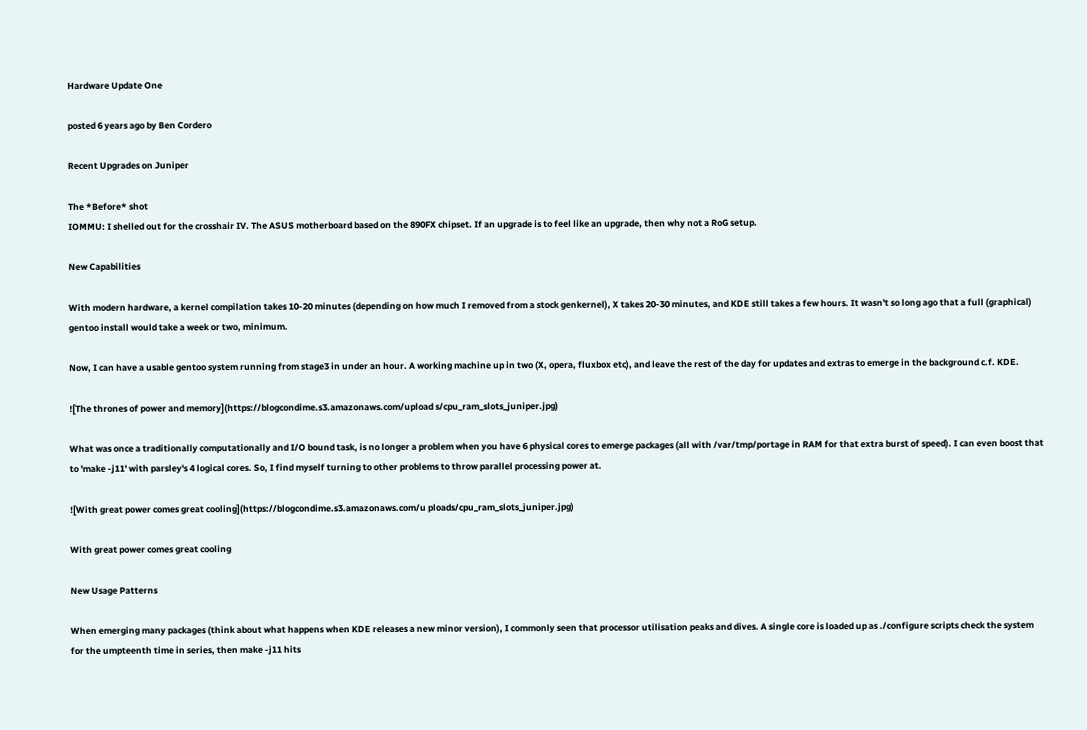Hardware Update One

posted 6 years ago by Ben Cordero

Recent Upgrades on Juniper

The *Before* shot
IOMMU: I shelled out for the crosshair IV. The ASUS motherboard based on the 890FX chipset. If an upgrade is to feel like an upgrade, then why not a RoG setup.

New Capabilities

With modern hardware, a kernel compilation takes 10-20 minutes (depending on how much I removed from a stock genkernel), X takes 20-30 minutes, and KDE still takes a few hours. It wasn't so long ago that a full (graphical) gentoo install would take a week or two, minimum.

Now, I can have a usable gentoo system running from stage3 in under an hour. A working machine up in two (X, opera, fluxbox etc), and leave the rest of the day for updates and extras to emerge in the background c.f. KDE.

![The thrones of power and memory](https://blogcondime.s3.amazonaws.com/upload s/cpu_ram_slots_juniper.jpg)

What was once a traditionally computationally and I/O bound task, is no longer a problem when you have 6 physical cores to emerge packages (all with /var/tmp/portage in RAM for that extra burst of speed). I can even boost that to 'make -j11' with parsley's 4 logical cores. So, I find myself turning to other problems to throw parallel processing power at.

![With great power comes great cooling](https://blogcondime.s3.amazonaws.com/u ploads/cpu_ram_slots_juniper.jpg)

With great power comes great cooling

New Usage Patterns

When emerging many packages (think about what happens when KDE releases a new minor version), I commonly seen that processor utilisation peaks and dives. A single core is loaded up as ./configure scripts check the system for the umpteenth time in series, then make -j11 hits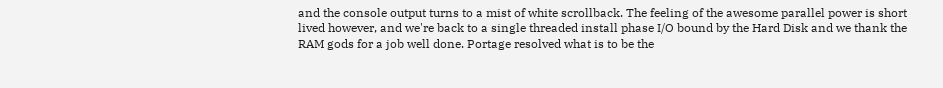and the console output turns to a mist of white scrollback. The feeling of the awesome parallel power is short lived however, and we're back to a single threaded install phase I/O bound by the Hard Disk and we thank the RAM gods for a job well done. Portage resolved what is to be the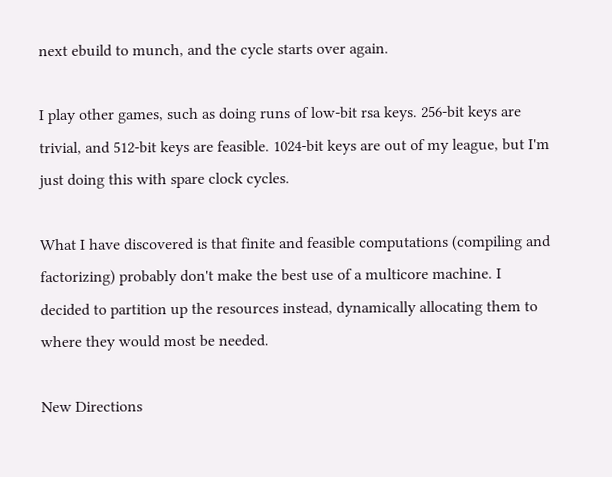next ebuild to munch, and the cycle starts over again.

I play other games, such as doing runs of low-bit rsa keys. 256-bit keys are trivial, and 512-bit keys are feasible. 1024-bit keys are out of my league, but I'm just doing this with spare clock cycles.

What I have discovered is that finite and feasible computations (compiling and factorizing) probably don't make the best use of a multicore machine. I decided to partition up the resources instead, dynamically allocating them to where they would most be needed.

New Directions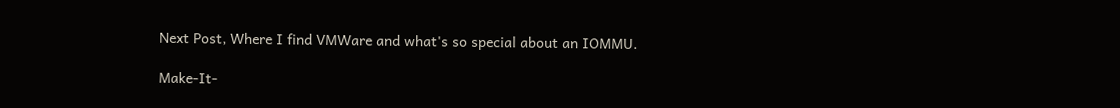Next Post, Where I find VMWare and what's so special about an IOMMU.

Make-It-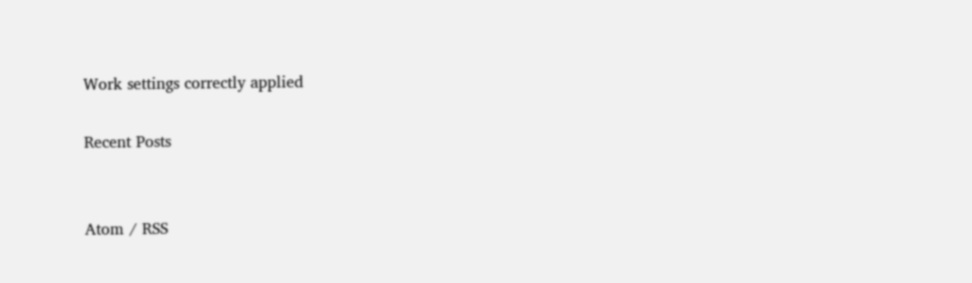Work settings correctly applied

Recent Posts


Atom / RSS